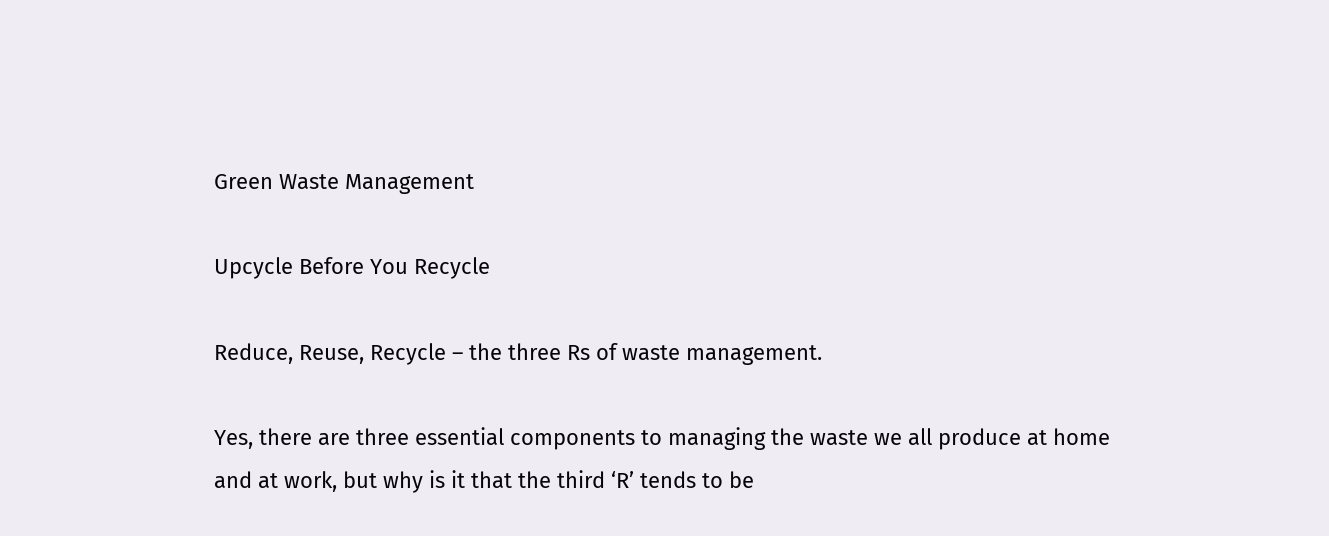Green Waste Management

Upcycle Before You Recycle

Reduce, Reuse, Recycle – the three Rs of waste management.

Yes, there are three essential components to managing the waste we all produce at home and at work, but why is it that the third ‘R’ tends to be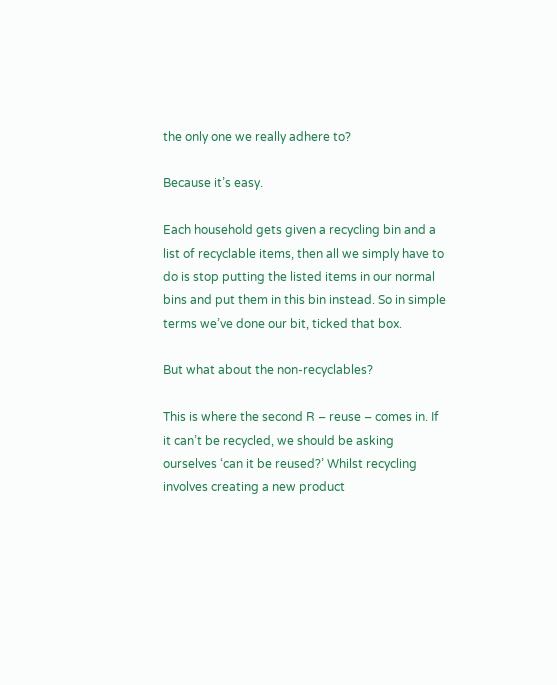the only one we really adhere to?

Because it’s easy.

Each household gets given a recycling bin and a list of recyclable items, then all we simply have to do is stop putting the listed items in our normal bins and put them in this bin instead. So in simple terms we’ve done our bit, ticked that box.

But what about the non-recyclables?

This is where the second R – reuse – comes in. If it can’t be recycled, we should be asking ourselves ‘can it be reused?’ Whilst recycling involves creating a new product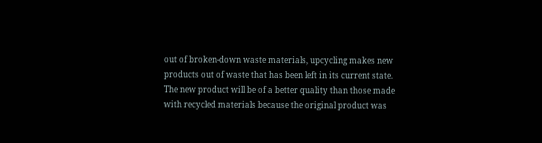out of broken-down waste materials, upcycling makes new products out of waste that has been left in its current state. The new product will be of a better quality than those made with recycled materials because the original product was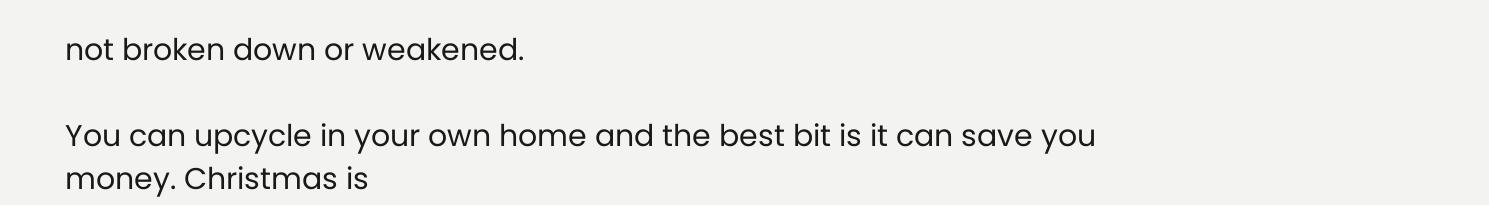not broken down or weakened.

You can upcycle in your own home and the best bit is it can save you money. Christmas is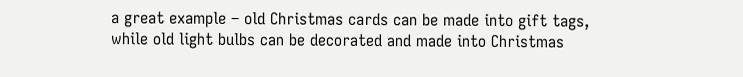a great example – old Christmas cards can be made into gift tags, while old light bulbs can be decorated and made into Christmas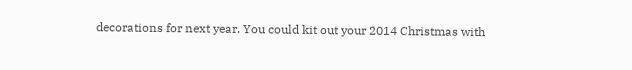decorations for next year. You could kit out your 2014 Christmas with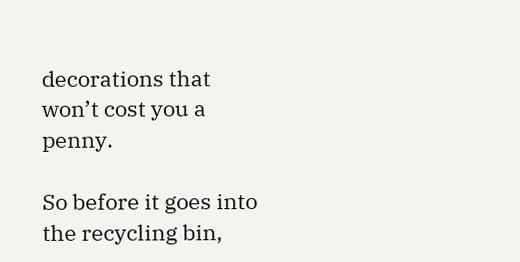decorations that won’t cost you a penny.

So before it goes into the recycling bin,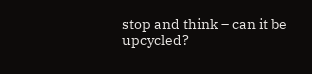stop and think – can it be upcycled?